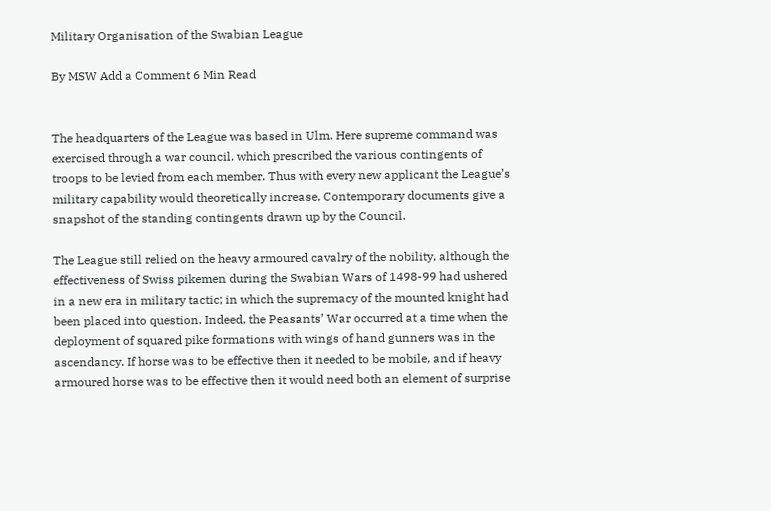Military Organisation of the Swabian League

By MSW Add a Comment 6 Min Read


The headquarters of the League was based in Ulm. Here supreme command was exercised through a war council. which prescribed the various contingents of troops to be levied from each member. Thus with every new applicant the League’s military capability would theoretically increase. Contemporary documents give a snapshot of the standing contingents drawn up by the Council.

The League still relied on the heavy armoured cavalry of the nobility, although the effectiveness of Swiss pikemen during the Swabian Wars of 1498-99 had ushered in a new era in military tactic; in which the supremacy of the mounted knight had been placed into question. Indeed, the Peasants’ War occurred at a time when the deployment of squared pike formations with wings of hand gunners was in the ascendancy. If horse was to be effective then it needed to be mobile, and if heavy armoured horse was to be effective then it would need both an element of surprise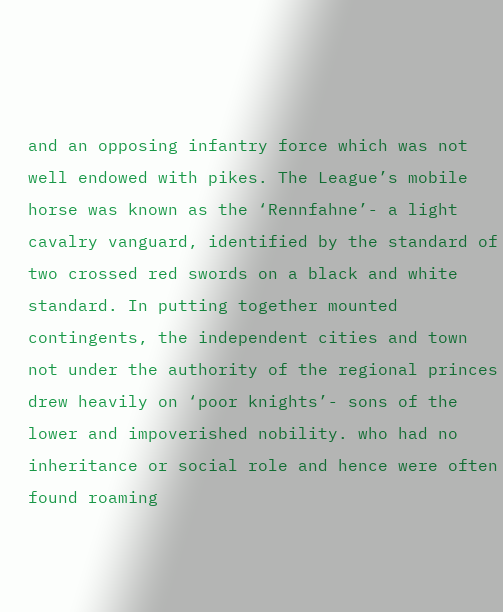and an opposing infantry force which was not well endowed with pikes. The League’s mobile horse was known as the ‘Rennfahne’- a light cavalry vanguard, identified by the standard of two crossed red swords on a black and white standard. In putting together mounted contingents, the independent cities and town not under the authority of the regional princes drew heavily on ‘poor knights’- sons of the lower and impoverished nobility. who had no inheritance or social role and hence were often found roaming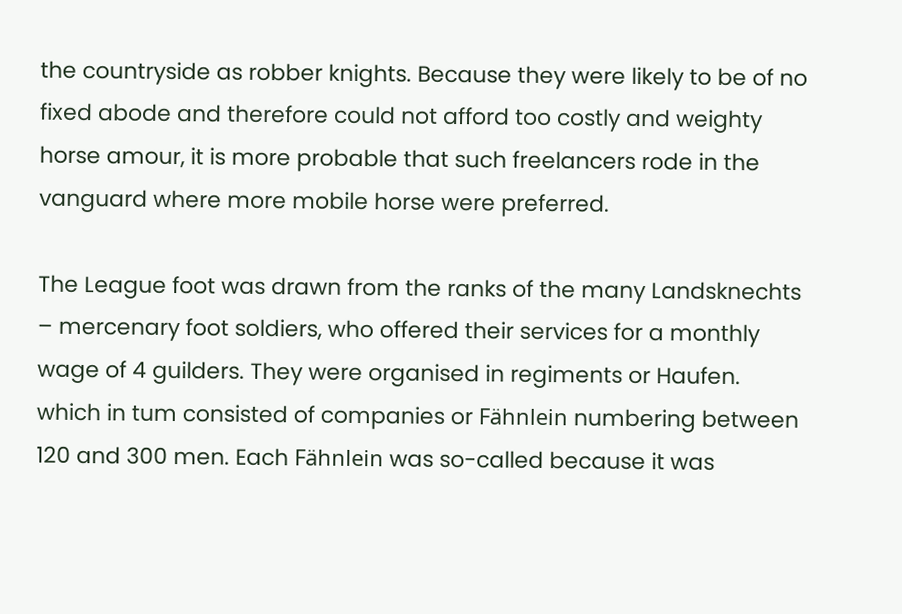the countryside as robber knights. Because they were likely to be of no fixed abode and therefore could not afford too costly and weighty horse amour, it is more probable that such freelancers rode in the vanguard where more mobile horse were preferred.

The League foot was drawn from the ranks of the many Landsknechts – mercenary foot soldiers, who offered their services for a monthly wage of 4 guilders. They were organised in regiments or Haufen. which in tum consisted of companies or Fähnlein numbering between 120 and 300 men. Each Fähnlein was so-called because it was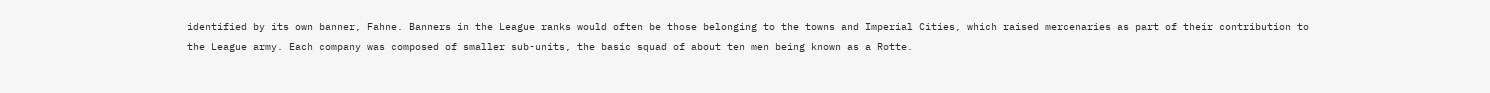identified by its own banner, Fahne. Banners in the League ranks would often be those belonging to the towns and Imperial Cities, which raised mercenaries as part of their contribution to the League army. Each company was composed of smaller sub-units, the basic squad of about ten men being known as a Rotte.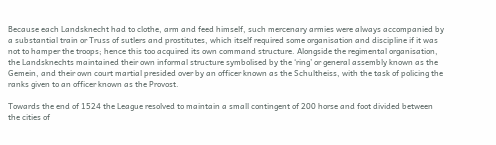Because each Landsknecht had to clothe, arm and feed himself, such mercenary armies were always accompanied by a substantial train or Truss of sutlers and prostitutes, which itself required some organisation and discipline if it was not to hamper the troops; hence this too acquired its own command structure. Alongside the regimental organisation, the Landsknechts maintained their own informal structure symbolised by the ‘ring’ or general assembly known as the Gemein, and their own court martial presided over by an officer known as the Schultheiss, with the task of policing the ranks given to an officer known as the Provost.

Towards the end of 1524 the League resolved to maintain a small contingent of 200 horse and foot divided between the cities of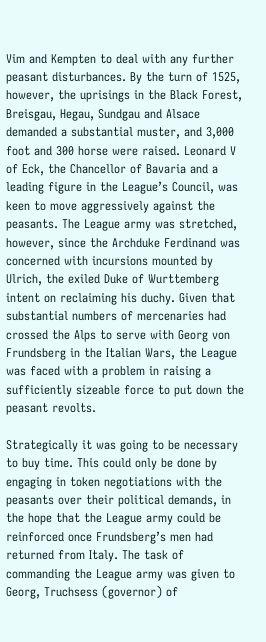Vim and Kempten to deal with any further peasant disturbances. By the turn of 1525, however, the uprisings in the Black Forest, Breisgau, Hegau, Sundgau and Alsace demanded a substantial muster, and 3,000 foot and 300 horse were raised. Leonard V of Eck, the Chancellor of Bavaria and a leading figure in the League’s Council, was keen to move aggressively against the peasants. The League army was stretched, however, since the Archduke Ferdinand was concerned with incursions mounted by Ulrich, the exiled Duke of Wurttemberg intent on reclaiming his duchy. Given that substantial numbers of mercenaries had crossed the Alps to serve with Georg von Frundsberg in the Italian Wars, the League was faced with a problem in raising a sufficiently sizeable force to put down the peasant revolts.

Strategically it was going to be necessary to buy time. This could only be done by engaging in token negotiations with the peasants over their political demands, in the hope that the League army could be reinforced once Frundsberg’s men had returned from Italy. The task of commanding the League army was given to Georg, Truchsess (governor) of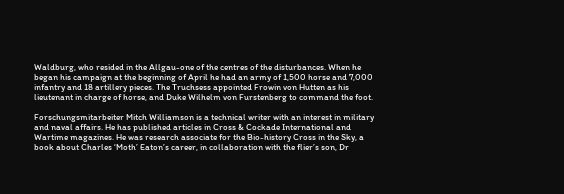Waldburg, who resided in the Allgau-one of the centres of the disturbances. When he began his campaign at the beginning of April he had an army of 1,500 horse and 7,000 infantry and 18 artillery pieces. The Truchsess appointed Frowin von Hutten as his lieutenant in charge of horse, and Duke Wilhelm von Furstenberg to command the foot.

Forschungsmitarbeiter Mitch Williamson is a technical writer with an interest in military and naval affairs. He has published articles in Cross & Cockade International and Wartime magazines. He was research associate for the Bio-history Cross in the Sky, a book about Charles ‘Moth’ Eaton’s career, in collaboration with the flier’s son, Dr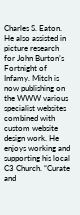Charles S. Eaton. He also assisted in picture research for John Burton’s Fortnight of Infamy. Mitch is now publishing on the WWW various specialist websites combined with custom website design work. He enjoys working and supporting his local C3 Church. “Curate and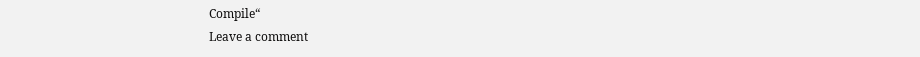Compile“
Leave a comment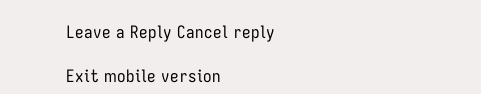Leave a Reply Cancel reply

Exit mobile version